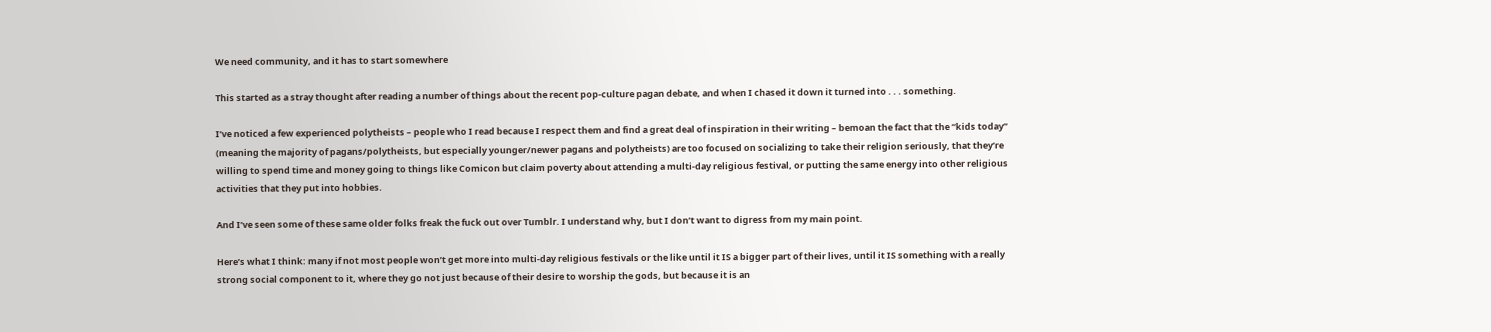We need community, and it has to start somewhere

This started as a stray thought after reading a number of things about the recent pop-culture pagan debate, and when I chased it down it turned into . . . something.

I’ve noticed a few experienced polytheists – people who I read because I respect them and find a great deal of inspiration in their writing – bemoan the fact that the “kids today” (meaning the majority of pagans/polytheists, but especially younger/newer pagans and polytheists) are too focused on socializing to take their religion seriously, that they’re willing to spend time and money going to things like Comicon but claim poverty about attending a multi-day religious festival, or putting the same energy into other religious activities that they put into hobbies.

And I’ve seen some of these same older folks freak the fuck out over Tumblr. I understand why, but I don’t want to digress from my main point.

Here’s what I think: many if not most people won’t get more into multi-day religious festivals or the like until it IS a bigger part of their lives, until it IS something with a really strong social component to it, where they go not just because of their desire to worship the gods, but because it is an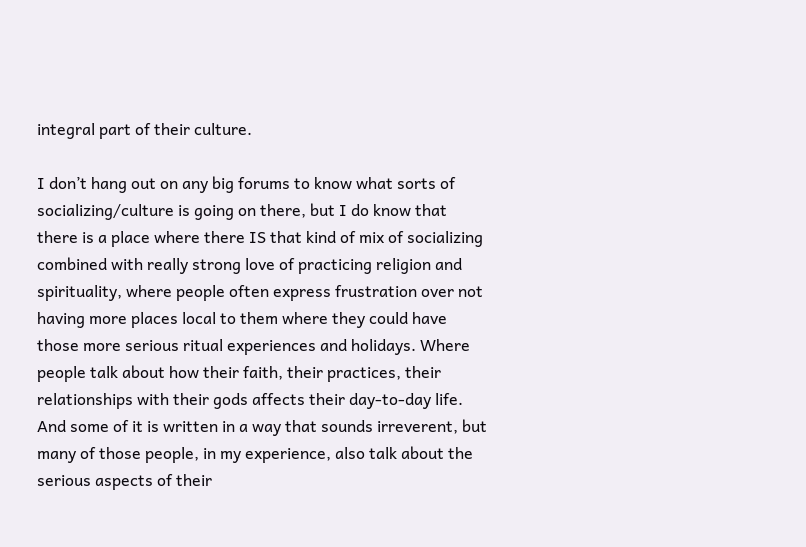integral part of their culture.

I don’t hang out on any big forums to know what sorts of socializing/culture is going on there, but I do know that there is a place where there IS that kind of mix of socializing combined with really strong love of practicing religion and spirituality, where people often express frustration over not having more places local to them where they could have those more serious ritual experiences and holidays. Where people talk about how their faith, their practices, their relationships with their gods affects their day-to-day life. And some of it is written in a way that sounds irreverent, but many of those people, in my experience, also talk about the serious aspects of their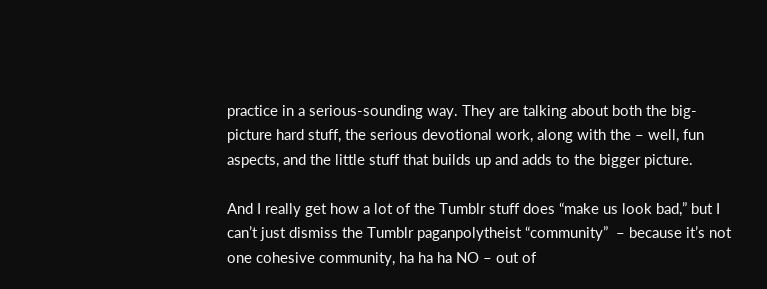practice in a serious-sounding way. They are talking about both the big-picture hard stuff, the serious devotional work, along with the – well, fun aspects, and the little stuff that builds up and adds to the bigger picture.

And I really get how a lot of the Tumblr stuff does “make us look bad,” but I can’t just dismiss the Tumblr paganpolytheist “community”  – because it’s not one cohesive community, ha ha ha NO – out of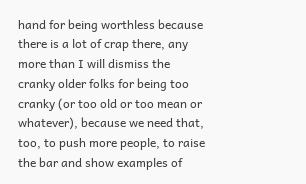hand for being worthless because there is a lot of crap there, any more than I will dismiss the cranky older folks for being too cranky (or too old or too mean or whatever), because we need that, too, to push more people, to raise the bar and show examples of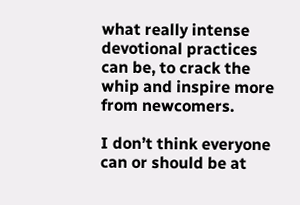what really intense devotional practices can be, to crack the whip and inspire more from newcomers.

I don’t think everyone can or should be at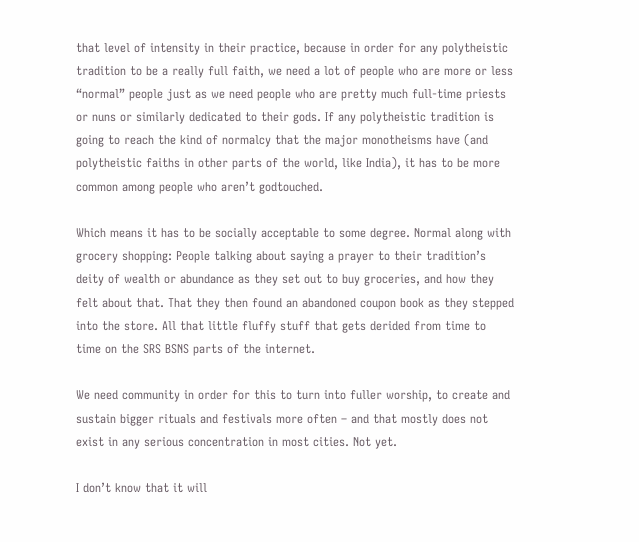that level of intensity in their practice, because in order for any polytheistic tradition to be a really full faith, we need a lot of people who are more or less “normal” people just as we need people who are pretty much full-time priests or nuns or similarly dedicated to their gods. If any polytheistic tradition is going to reach the kind of normalcy that the major monotheisms have (and polytheistic faiths in other parts of the world, like India), it has to be more common among people who aren’t godtouched.

Which means it has to be socially acceptable to some degree. Normal along with grocery shopping: People talking about saying a prayer to their tradition’s deity of wealth or abundance as they set out to buy groceries, and how they felt about that. That they then found an abandoned coupon book as they stepped into the store. All that little fluffy stuff that gets derided from time to time on the SRS BSNS parts of the internet.

We need community in order for this to turn into fuller worship, to create and sustain bigger rituals and festivals more often – and that mostly does not exist in any serious concentration in most cities. Not yet.

I don’t know that it will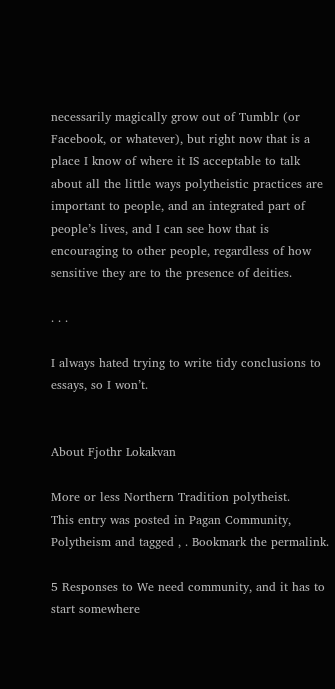necessarily magically grow out of Tumblr (or Facebook, or whatever), but right now that is a place I know of where it IS acceptable to talk about all the little ways polytheistic practices are important to people, and an integrated part of people’s lives, and I can see how that is encouraging to other people, regardless of how sensitive they are to the presence of deities.

. . .

I always hated trying to write tidy conclusions to essays, so I won’t.


About Fjothr Lokakvan

More or less Northern Tradition polytheist.
This entry was posted in Pagan Community, Polytheism and tagged , . Bookmark the permalink.

5 Responses to We need community, and it has to start somewhere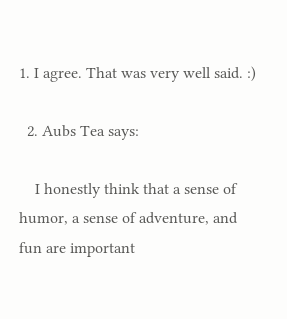1. I agree. That was very well said. :)

  2. Aubs Tea says:

    I honestly think that a sense of humor, a sense of adventure, and fun are important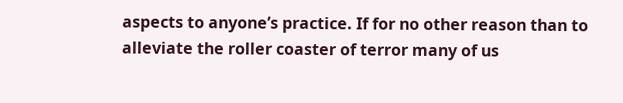aspects to anyone’s practice. If for no other reason than to alleviate the roller coaster of terror many of us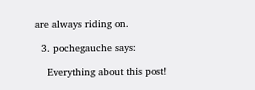are always riding on.

  3. pochegauche says:

    Everything about this post!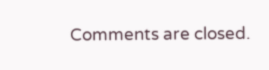Comments are closed.